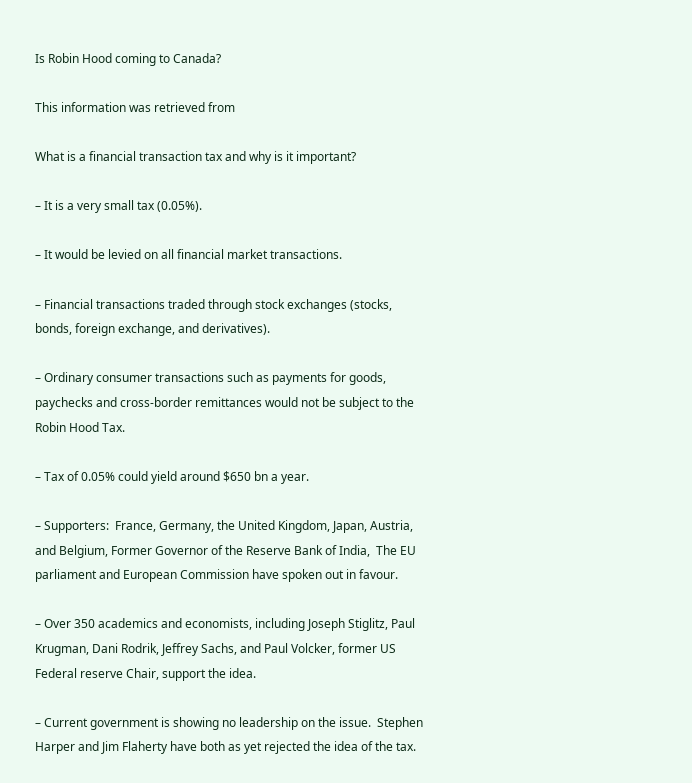Is Robin Hood coming to Canada?

This information was retrieved from

What is a financial transaction tax and why is it important?

– It is a very small tax (0.05%).

– It would be levied on all financial market transactions.

– Financial transactions traded through stock exchanges (stocks, bonds, foreign exchange, and derivatives).

– Ordinary consumer transactions such as payments for goods, paychecks and cross-border remittances would not be subject to the Robin Hood Tax.

– Tax of 0.05% could yield around $650 bn a year.

– Supporters:  France, Germany, the United Kingdom, Japan, Austria, and Belgium, Former Governor of the Reserve Bank of India,  The EU parliament and European Commission have spoken out in favour.

– Over 350 academics and economists, including Joseph Stiglitz, Paul Krugman, Dani Rodrik, Jeffrey Sachs, and Paul Volcker, former US Federal reserve Chair, support the idea.

– Current government is showing no leadership on the issue.  Stephen Harper and Jim Flaherty have both as yet rejected the idea of the tax.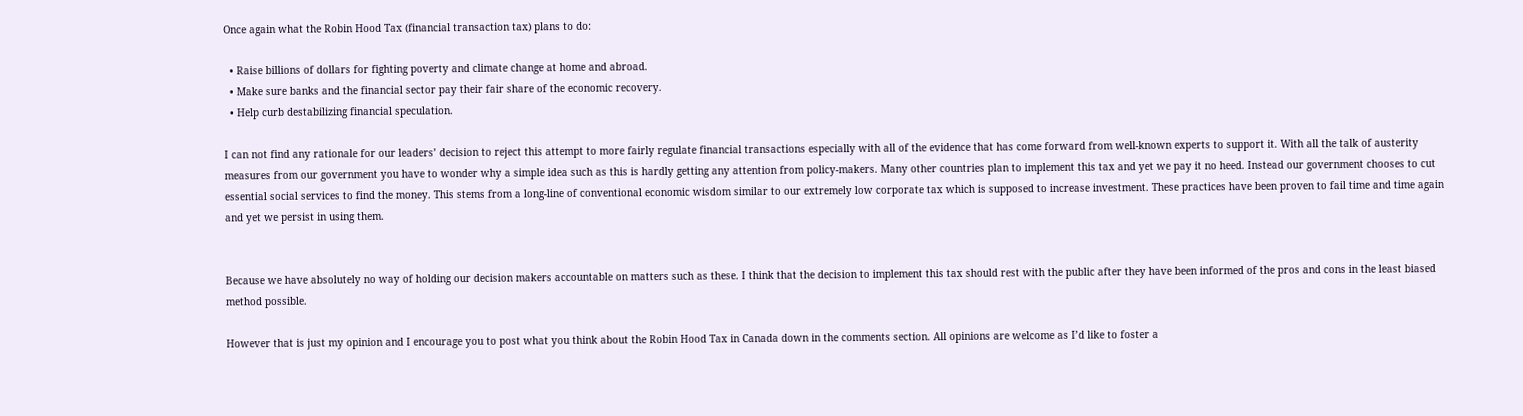Once again what the Robin Hood Tax (financial transaction tax) plans to do:

  • Raise billions of dollars for fighting poverty and climate change at home and abroad.
  • Make sure banks and the financial sector pay their fair share of the economic recovery.
  • Help curb destabilizing financial speculation.

I can not find any rationale for our leaders’ decision to reject this attempt to more fairly regulate financial transactions especially with all of the evidence that has come forward from well-known experts to support it. With all the talk of austerity measures from our government you have to wonder why a simple idea such as this is hardly getting any attention from policy-makers. Many other countries plan to implement this tax and yet we pay it no heed. Instead our government chooses to cut essential social services to find the money. This stems from a long-line of conventional economic wisdom similar to our extremely low corporate tax which is supposed to increase investment. These practices have been proven to fail time and time again and yet we persist in using them.


Because we have absolutely no way of holding our decision makers accountable on matters such as these. I think that the decision to implement this tax should rest with the public after they have been informed of the pros and cons in the least biased method possible.

However that is just my opinion and I encourage you to post what you think about the Robin Hood Tax in Canada down in the comments section. All opinions are welcome as I’d like to foster a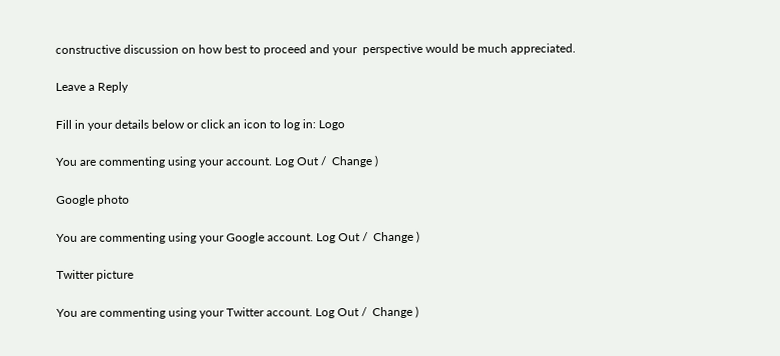constructive discussion on how best to proceed and your  perspective would be much appreciated.

Leave a Reply

Fill in your details below or click an icon to log in: Logo

You are commenting using your account. Log Out /  Change )

Google photo

You are commenting using your Google account. Log Out /  Change )

Twitter picture

You are commenting using your Twitter account. Log Out /  Change )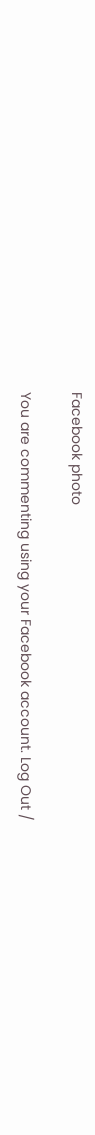Facebook photo

You are commenting using your Facebook account. Log Out /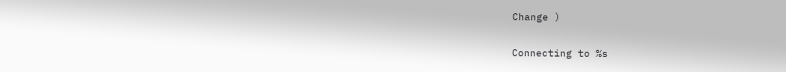Change )

Connecting to %s